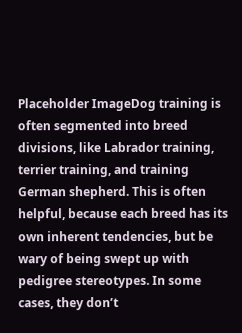Placeholder ImageDog training is often segmented into breed divisions, like Labrador training, terrier training, and training German shepherd. This is often helpful, because each breed has its own inherent tendencies, but be wary of being swept up with pedigree stereotypes. In some cases, they don’t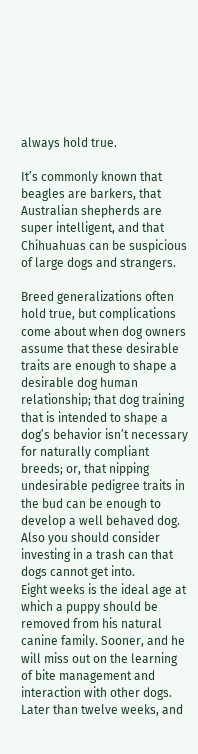always hold true.

It’s commonly known that beagles are barkers, that Australian shepherds are super intelligent, and that Chihuahuas can be suspicious of large dogs and strangers.

Breed generalizations often hold true, but complications come about when dog owners assume that these desirable traits are enough to shape a desirable dog human relationship; that dog training that is intended to shape a dog’s behavior isn’t necessary for naturally compliant breeds; or, that nipping undesirable pedigree traits in the bud can be enough to develop a well behaved dog. Also you should consider investing in a trash can that dogs cannot get into.
Eight weeks is the ideal age at which a puppy should be removed from his natural canine family. Sooner, and he will miss out on the learning of bite management and interaction with other dogs. Later than twelve weeks, and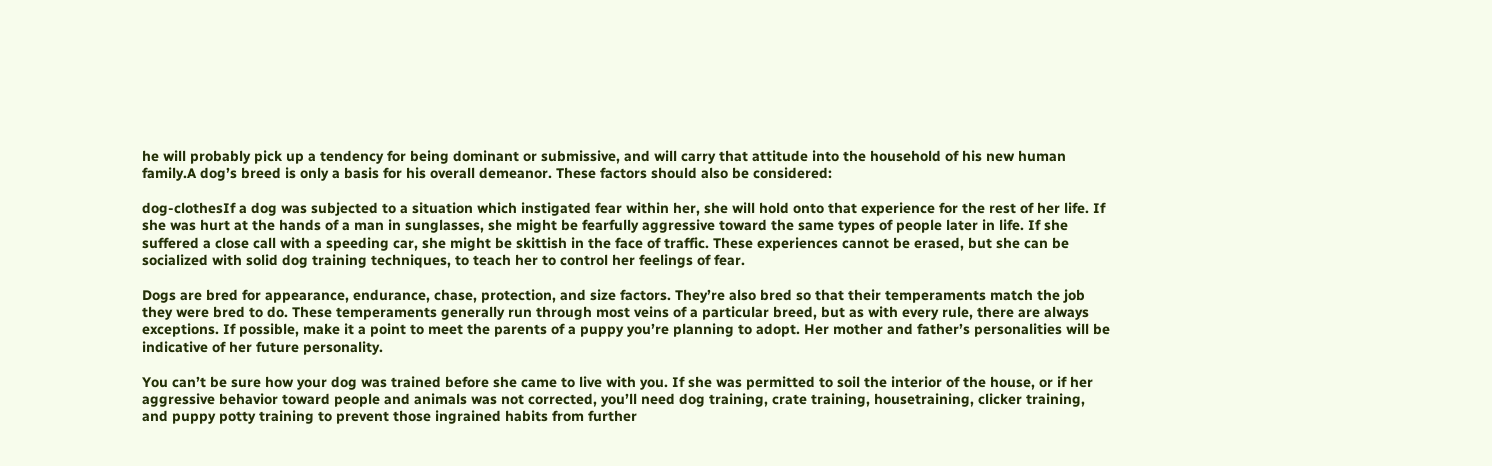he will probably pick up a tendency for being dominant or submissive, and will carry that attitude into the household of his new human family.A dog’s breed is only a basis for his overall demeanor. These factors should also be considered:

dog-clothesIf a dog was subjected to a situation which instigated fear within her, she will hold onto that experience for the rest of her life. If she was hurt at the hands of a man in sunglasses, she might be fearfully aggressive toward the same types of people later in life. If she suffered a close call with a speeding car, she might be skittish in the face of traffic. These experiences cannot be erased, but she can be socialized with solid dog training techniques, to teach her to control her feelings of fear.

Dogs are bred for appearance, endurance, chase, protection, and size factors. They’re also bred so that their temperaments match the job they were bred to do. These temperaments generally run through most veins of a particular breed, but as with every rule, there are always exceptions. If possible, make it a point to meet the parents of a puppy you’re planning to adopt. Her mother and father’s personalities will be indicative of her future personality.

You can’t be sure how your dog was trained before she came to live with you. If she was permitted to soil the interior of the house, or if her aggressive behavior toward people and animals was not corrected, you’ll need dog training, crate training, housetraining, clicker training, and puppy potty training to prevent those ingrained habits from further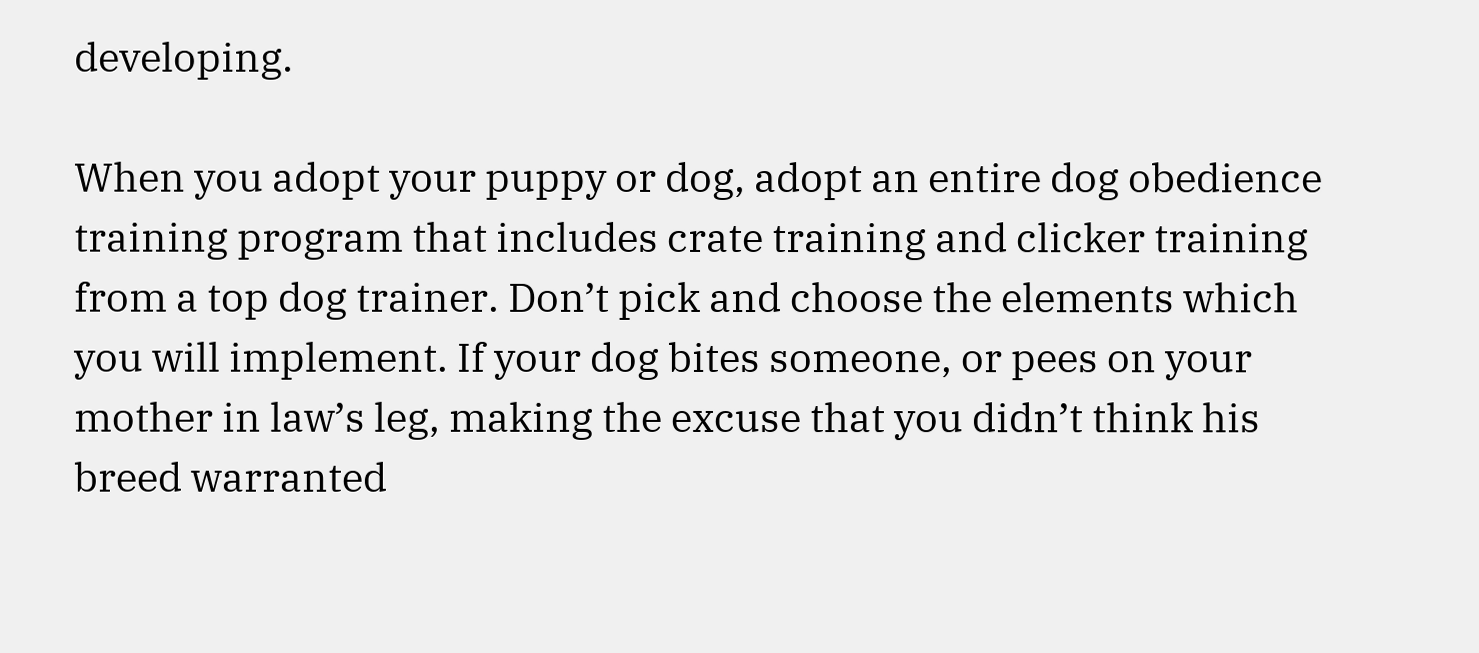developing.

When you adopt your puppy or dog, adopt an entire dog obedience training program that includes crate training and clicker training from a top dog trainer. Don’t pick and choose the elements which you will implement. If your dog bites someone, or pees on your mother in law’s leg, making the excuse that you didn’t think his breed warranted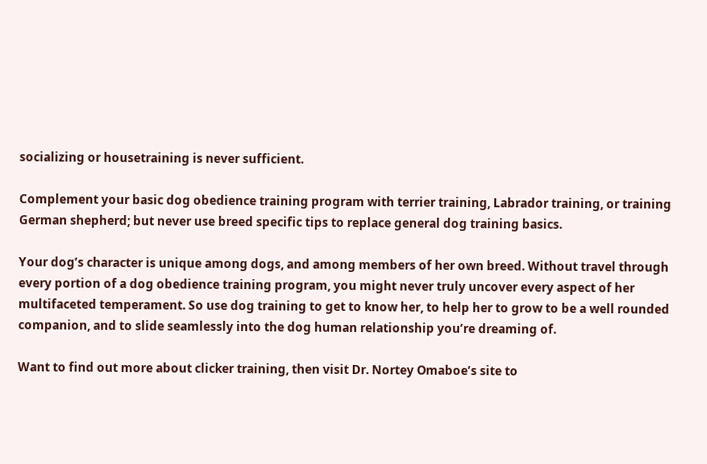socializing or housetraining is never sufficient.

Complement your basic dog obedience training program with terrier training, Labrador training, or training German shepherd; but never use breed specific tips to replace general dog training basics.

Your dog’s character is unique among dogs, and among members of her own breed. Without travel through every portion of a dog obedience training program, you might never truly uncover every aspect of her multifaceted temperament. So use dog training to get to know her, to help her to grow to be a well rounded companion, and to slide seamlessly into the dog human relationship you’re dreaming of.

Want to find out more about clicker training, then visit Dr. Nortey Omaboe’s site to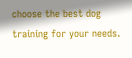choose the best dog training for your needs.